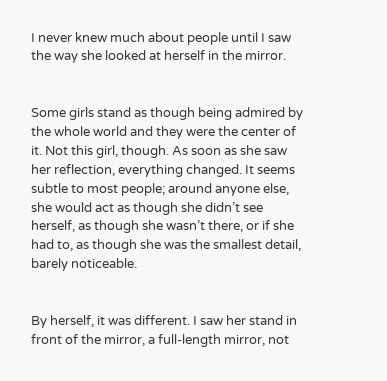I never knew much about people until I saw the way she looked at herself in the mirror.


Some girls stand as though being admired by the whole world and they were the center of it. Not this girl, though. As soon as she saw her reflection, everything changed. It seems subtle to most people; around anyone else, she would act as though she didn’t see herself, as though she wasn’t there, or if she had to, as though she was the smallest detail, barely noticeable.


By herself, it was different. I saw her stand in front of the mirror, a full-length mirror, not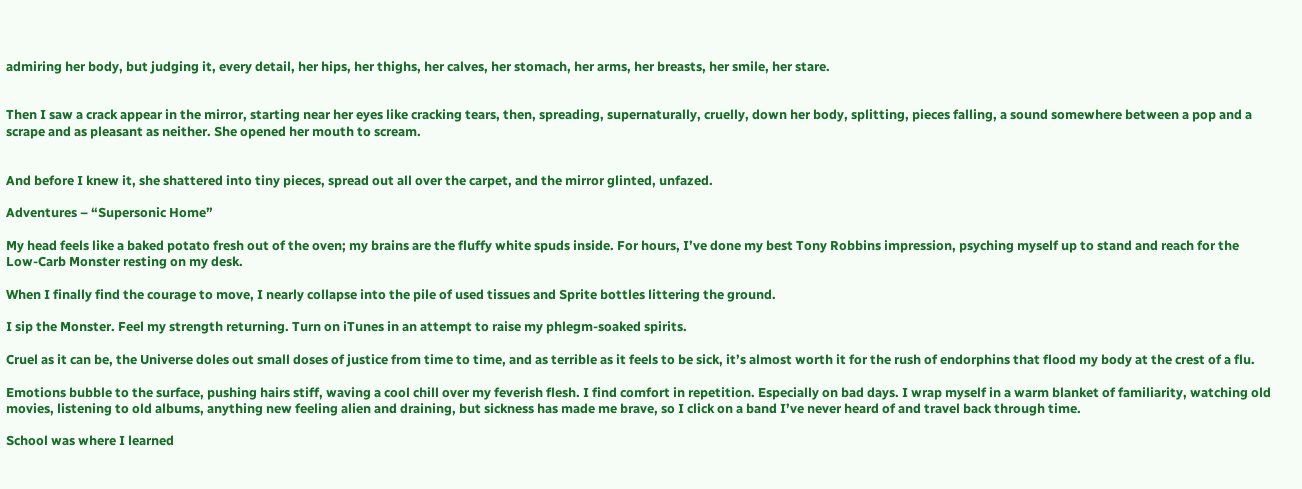admiring her body, but judging it, every detail, her hips, her thighs, her calves, her stomach, her arms, her breasts, her smile, her stare.


Then I saw a crack appear in the mirror, starting near her eyes like cracking tears, then, spreading, supernaturally, cruelly, down her body, splitting, pieces falling, a sound somewhere between a pop and a scrape and as pleasant as neither. She opened her mouth to scream.


And before I knew it, she shattered into tiny pieces, spread out all over the carpet, and the mirror glinted, unfazed.

Adventures – “Supersonic Home”

My head feels like a baked potato fresh out of the oven; my brains are the fluffy white spuds inside. For hours, I’ve done my best Tony Robbins impression, psyching myself up to stand and reach for the Low-Carb Monster resting on my desk.

When I finally find the courage to move, I nearly collapse into the pile of used tissues and Sprite bottles littering the ground.

I sip the Monster. Feel my strength returning. Turn on iTunes in an attempt to raise my phlegm-soaked spirits.

Cruel as it can be, the Universe doles out small doses of justice from time to time, and as terrible as it feels to be sick, it’s almost worth it for the rush of endorphins that flood my body at the crest of a flu.

Emotions bubble to the surface, pushing hairs stiff, waving a cool chill over my feverish flesh. I find comfort in repetition. Especially on bad days. I wrap myself in a warm blanket of familiarity, watching old movies, listening to old albums, anything new feeling alien and draining, but sickness has made me brave, so I click on a band I’ve never heard of and travel back through time.

School was where I learned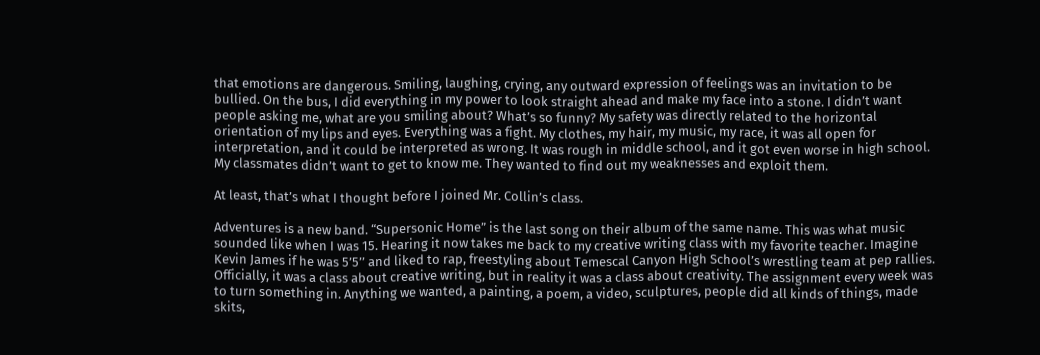that emotions are dangerous. Smiling, laughing, crying, any outward expression of feelings was an invitation to be bullied. On the bus, I did everything in my power to look straight ahead and make my face into a stone. I didn’t want people asking me, what are you smiling about? What’s so funny? My safety was directly related to the horizontal orientation of my lips and eyes. Everything was a fight. My clothes, my hair, my music, my race, it was all open for interpretation, and it could be interpreted as wrong. It was rough in middle school, and it got even worse in high school. My classmates didn’t want to get to know me. They wanted to find out my weaknesses and exploit them.

At least, that’s what I thought before I joined Mr. Collin’s class.

Adventures is a new band. “Supersonic Home” is the last song on their album of the same name. This was what music sounded like when I was 15. Hearing it now takes me back to my creative writing class with my favorite teacher. Imagine Kevin James if he was 5’5’’ and liked to rap, freestyling about Temescal Canyon High School’s wrestling team at pep rallies. Officially, it was a class about creative writing, but in reality it was a class about creativity. The assignment every week was to turn something in. Anything we wanted, a painting, a poem, a video, sculptures, people did all kinds of things, made skits,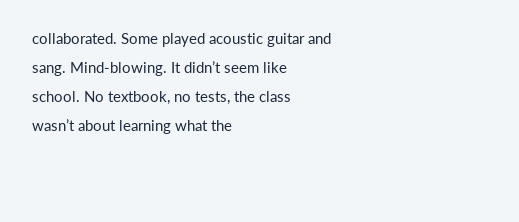collaborated. Some played acoustic guitar and sang. Mind-blowing. It didn’t seem like school. No textbook, no tests, the class wasn’t about learning what the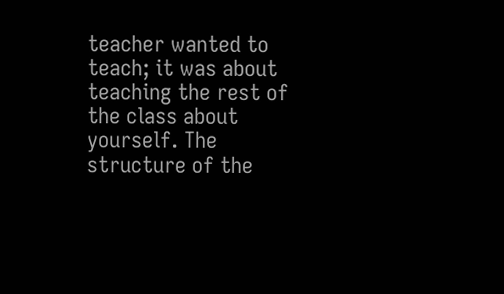teacher wanted to teach; it was about teaching the rest of the class about yourself. The structure of the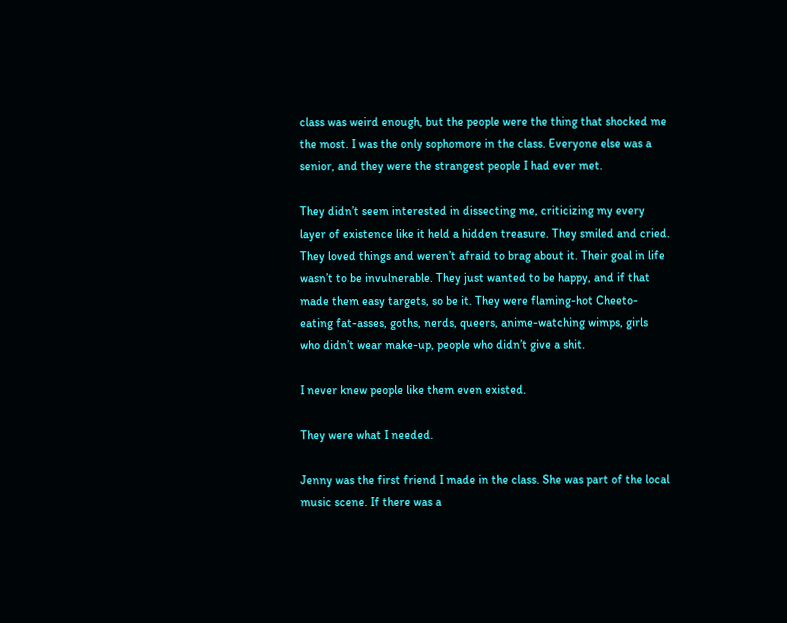class was weird enough, but the people were the thing that shocked me the most. I was the only sophomore in the class. Everyone else was a senior, and they were the strangest people I had ever met.

They didn’t seem interested in dissecting me, criticizing my every layer of existence like it held a hidden treasure. They smiled and cried. They loved things and weren’t afraid to brag about it. Their goal in life wasn’t to be invulnerable. They just wanted to be happy, and if that made them easy targets, so be it. They were flaming-hot Cheeto-eating fat-asses, goths, nerds, queers, anime-watching wimps, girls who didn’t wear make-up, people who didn’t give a shit.

I never knew people like them even existed.

They were what I needed.

Jenny was the first friend I made in the class. She was part of the local music scene. If there was a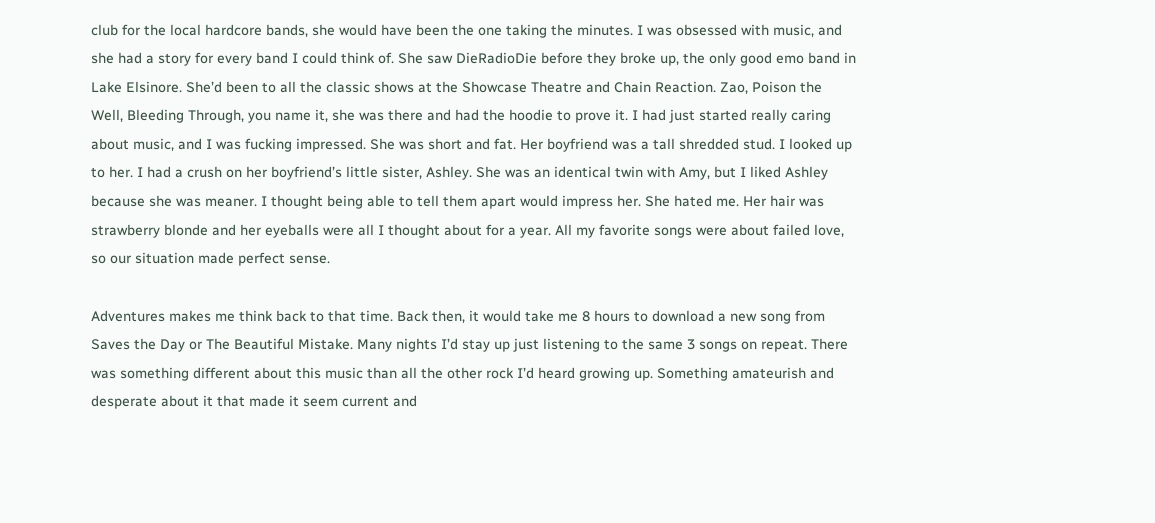club for the local hardcore bands, she would have been the one taking the minutes. I was obsessed with music, and she had a story for every band I could think of. She saw DieRadioDie before they broke up, the only good emo band in Lake Elsinore. She’d been to all the classic shows at the Showcase Theatre and Chain Reaction. Zao, Poison the Well, Bleeding Through, you name it, she was there and had the hoodie to prove it. I had just started really caring about music, and I was fucking impressed. She was short and fat. Her boyfriend was a tall shredded stud. I looked up to her. I had a crush on her boyfriend’s little sister, Ashley. She was an identical twin with Amy, but I liked Ashley because she was meaner. I thought being able to tell them apart would impress her. She hated me. Her hair was strawberry blonde and her eyeballs were all I thought about for a year. All my favorite songs were about failed love, so our situation made perfect sense.

Adventures makes me think back to that time. Back then, it would take me 8 hours to download a new song from Saves the Day or The Beautiful Mistake. Many nights I’d stay up just listening to the same 3 songs on repeat. There was something different about this music than all the other rock I’d heard growing up. Something amateurish and desperate about it that made it seem current and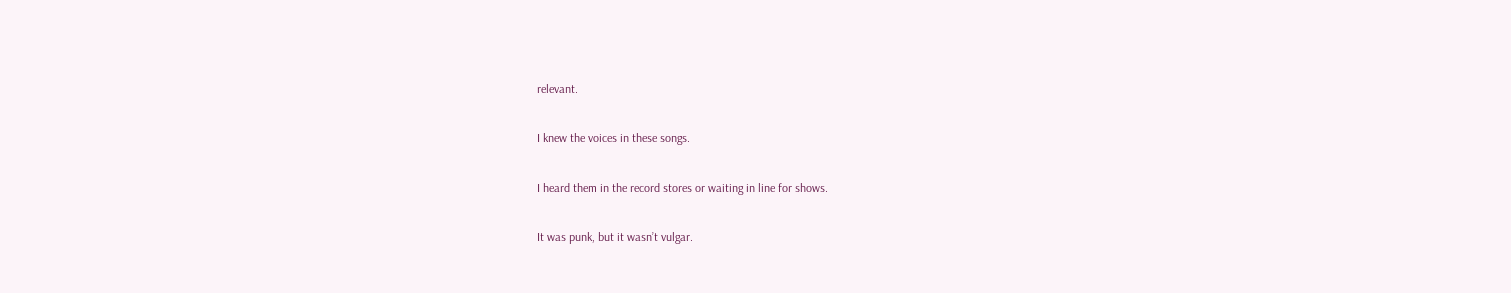relevant.

I knew the voices in these songs.

I heard them in the record stores or waiting in line for shows.

It was punk, but it wasn’t vulgar.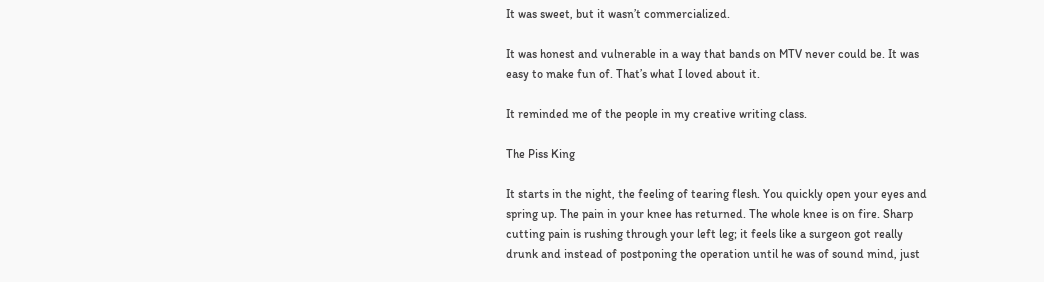It was sweet, but it wasn’t commercialized.

It was honest and vulnerable in a way that bands on MTV never could be. It was easy to make fun of. That’s what I loved about it.

It reminded me of the people in my creative writing class.

The Piss King

It starts in the night, the feeling of tearing flesh. You quickly open your eyes and spring up. The pain in your knee has returned. The whole knee is on fire. Sharp cutting pain is rushing through your left leg; it feels like a surgeon got really drunk and instead of postponing the operation until he was of sound mind, just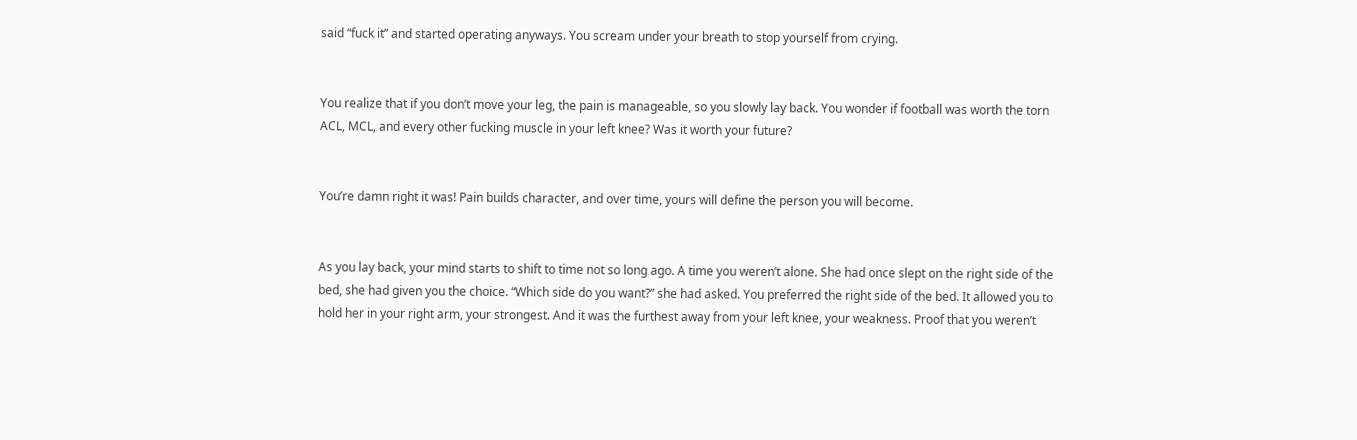said “fuck it” and started operating anyways. You scream under your breath to stop yourself from crying.


You realize that if you don’t move your leg, the pain is manageable, so you slowly lay back. You wonder if football was worth the torn ACL, MCL, and every other fucking muscle in your left knee? Was it worth your future?


You’re damn right it was! Pain builds character, and over time, yours will define the person you will become.


As you lay back, your mind starts to shift to time not so long ago. A time you weren’t alone. She had once slept on the right side of the bed, she had given you the choice. “Which side do you want?” she had asked. You preferred the right side of the bed. It allowed you to hold her in your right arm, your strongest. And it was the furthest away from your left knee, your weakness. Proof that you weren’t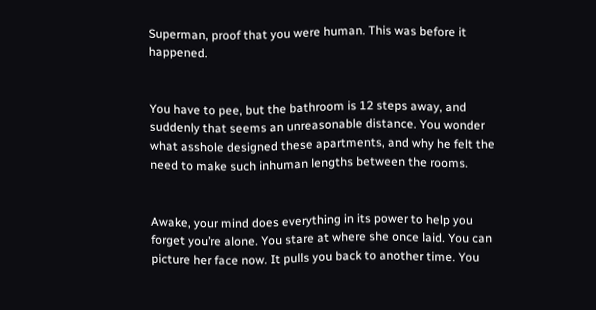Superman, proof that you were human. This was before it happened.


You have to pee, but the bathroom is 12 steps away, and suddenly that seems an unreasonable distance. You wonder what asshole designed these apartments, and why he felt the need to make such inhuman lengths between the rooms.


Awake, your mind does everything in its power to help you forget you’re alone. You stare at where she once laid. You can picture her face now. It pulls you back to another time. You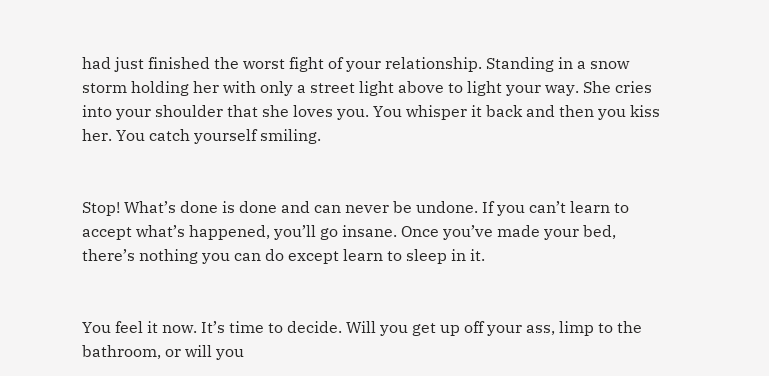had just finished the worst fight of your relationship. Standing in a snow storm holding her with only a street light above to light your way. She cries into your shoulder that she loves you. You whisper it back and then you kiss her. You catch yourself smiling.


Stop! What’s done is done and can never be undone. If you can’t learn to accept what’s happened, you’ll go insane. Once you’ve made your bed, there’s nothing you can do except learn to sleep in it.


You feel it now. It’s time to decide. Will you get up off your ass, limp to the bathroom, or will you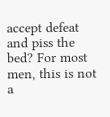accept defeat and piss the bed? For most men, this is not a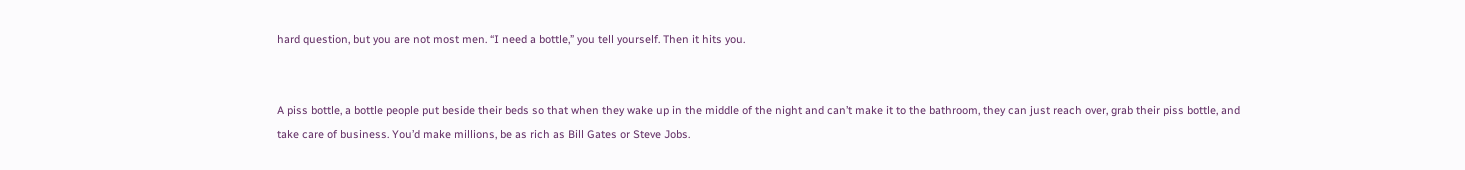hard question, but you are not most men. “I need a bottle,” you tell yourself. Then it hits you.


A piss bottle, a bottle people put beside their beds so that when they wake up in the middle of the night and can’t make it to the bathroom, they can just reach over, grab their piss bottle, and take care of business. You’d make millions, be as rich as Bill Gates or Steve Jobs.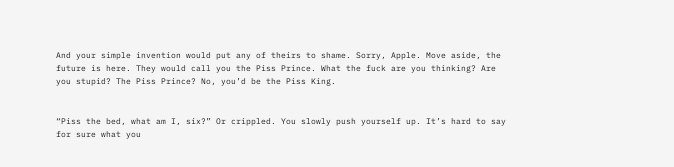And your simple invention would put any of theirs to shame. Sorry, Apple. Move aside, the future is here. They would call you the Piss Prince. What the fuck are you thinking? Are you stupid? The Piss Prince? No, you’d be the Piss King.


“Piss the bed, what am I, six?” Or crippled. You slowly push yourself up. It’s hard to say for sure what you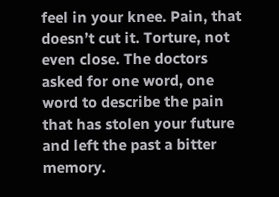feel in your knee. Pain, that doesn’t cut it. Torture, not even close. The doctors asked for one word, one word to describe the pain that has stolen your future and left the past a bitter memory.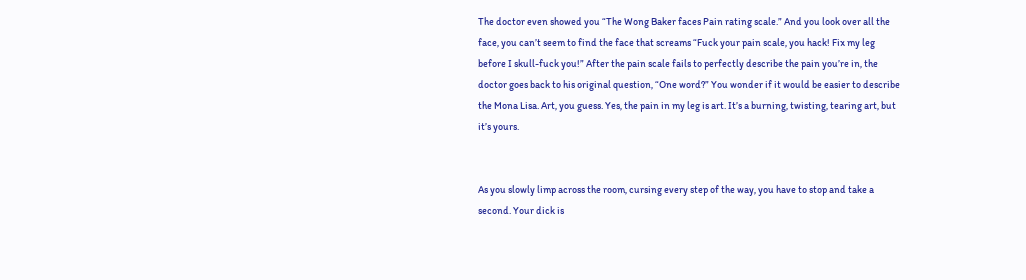The doctor even showed you “The Wong Baker faces Pain rating scale.” And you look over all the face, you can’t seem to find the face that screams “Fuck your pain scale, you hack! Fix my leg before I skull-fuck you!” After the pain scale fails to perfectly describe the pain you’re in, the doctor goes back to his original question, “One word?” You wonder if it would be easier to describe the Mona Lisa. Art, you guess. Yes, the pain in my leg is art. It’s a burning, twisting, tearing art, but it’s yours.


As you slowly limp across the room, cursing every step of the way, you have to stop and take a second. Your dick is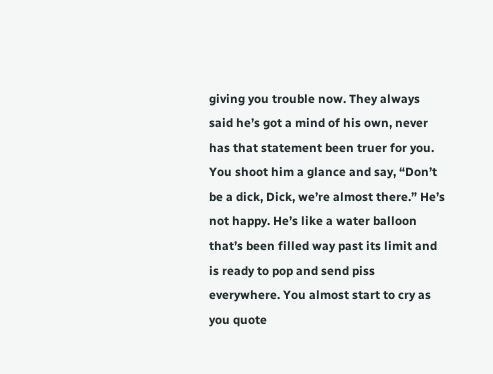giving you trouble now. They always said he’s got a mind of his own, never has that statement been truer for you. You shoot him a glance and say, “Don’t be a dick, Dick, we’re almost there.” He’s not happy. He’s like a water balloon that’s been filled way past its limit and is ready to pop and send piss everywhere. You almost start to cry as you quote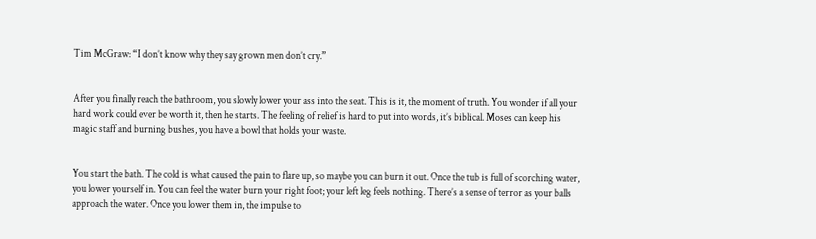Tim McGraw: “I don’t know why they say grown men don’t cry.”


After you finally reach the bathroom, you slowly lower your ass into the seat. This is it, the moment of truth. You wonder if all your hard work could ever be worth it, then he starts. The feeling of relief is hard to put into words, it’s biblical. Moses can keep his magic staff and burning bushes, you have a bowl that holds your waste.


You start the bath. The cold is what caused the pain to flare up, so maybe you can burn it out. Once the tub is full of scorching water, you lower yourself in. You can feel the water burn your right foot; your left leg feels nothing. There’s a sense of terror as your balls approach the water. Once you lower them in, the impulse to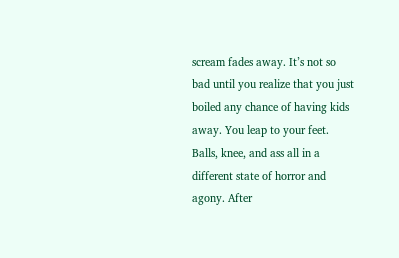scream fades away. It’s not so bad until you realize that you just boiled any chance of having kids away. You leap to your feet. Balls, knee, and ass all in a different state of horror and agony. After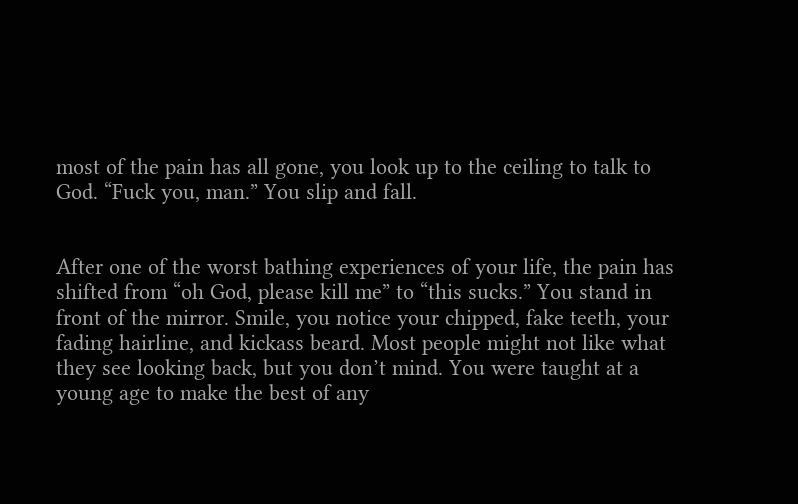most of the pain has all gone, you look up to the ceiling to talk to God. “Fuck you, man.” You slip and fall.


After one of the worst bathing experiences of your life, the pain has shifted from “oh God, please kill me” to “this sucks.” You stand in front of the mirror. Smile, you notice your chipped, fake teeth, your fading hairline, and kickass beard. Most people might not like what they see looking back, but you don’t mind. You were taught at a young age to make the best of any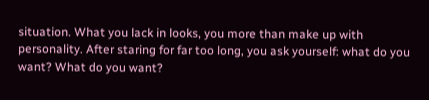situation. What you lack in looks, you more than make up with personality. After staring for far too long, you ask yourself: what do you want? What do you want?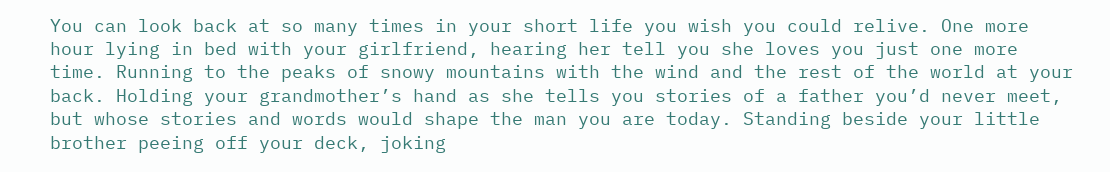You can look back at so many times in your short life you wish you could relive. One more hour lying in bed with your girlfriend, hearing her tell you she loves you just one more time. Running to the peaks of snowy mountains with the wind and the rest of the world at your back. Holding your grandmother’s hand as she tells you stories of a father you’d never meet, but whose stories and words would shape the man you are today. Standing beside your little brother peeing off your deck, joking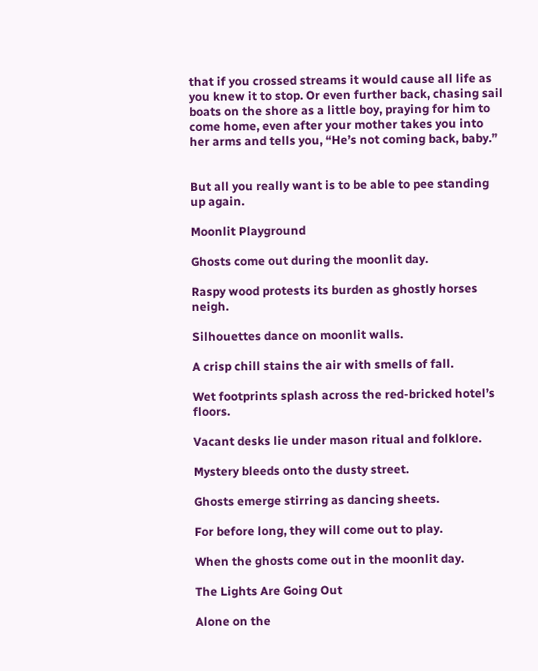that if you crossed streams it would cause all life as you knew it to stop. Or even further back, chasing sail boats on the shore as a little boy, praying for him to come home, even after your mother takes you into her arms and tells you, “He’s not coming back, baby.”


But all you really want is to be able to pee standing up again.

Moonlit Playground

Ghosts come out during the moonlit day.

Raspy wood protests its burden as ghostly horses neigh.

Silhouettes dance on moonlit walls.

A crisp chill stains the air with smells of fall.

Wet footprints splash across the red-bricked hotel’s floors.

Vacant desks lie under mason ritual and folklore.

Mystery bleeds onto the dusty street.

Ghosts emerge stirring as dancing sheets.

For before long, they will come out to play.

When the ghosts come out in the moonlit day.

The Lights Are Going Out

Alone on the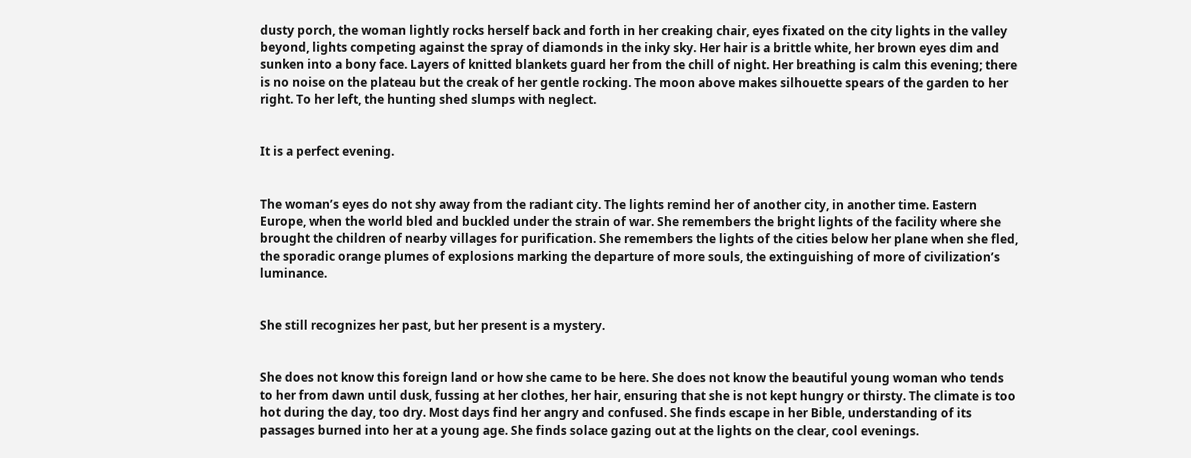dusty porch, the woman lightly rocks herself back and forth in her creaking chair, eyes fixated on the city lights in the valley beyond, lights competing against the spray of diamonds in the inky sky. Her hair is a brittle white, her brown eyes dim and sunken into a bony face. Layers of knitted blankets guard her from the chill of night. Her breathing is calm this evening; there is no noise on the plateau but the creak of her gentle rocking. The moon above makes silhouette spears of the garden to her right. To her left, the hunting shed slumps with neglect.


It is a perfect evening.


The woman’s eyes do not shy away from the radiant city. The lights remind her of another city, in another time. Eastern Europe, when the world bled and buckled under the strain of war. She remembers the bright lights of the facility where she brought the children of nearby villages for purification. She remembers the lights of the cities below her plane when she fled, the sporadic orange plumes of explosions marking the departure of more souls, the extinguishing of more of civilization’s luminance.


She still recognizes her past, but her present is a mystery.


She does not know this foreign land or how she came to be here. She does not know the beautiful young woman who tends to her from dawn until dusk, fussing at her clothes, her hair, ensuring that she is not kept hungry or thirsty. The climate is too hot during the day, too dry. Most days find her angry and confused. She finds escape in her Bible, understanding of its passages burned into her at a young age. She finds solace gazing out at the lights on the clear, cool evenings.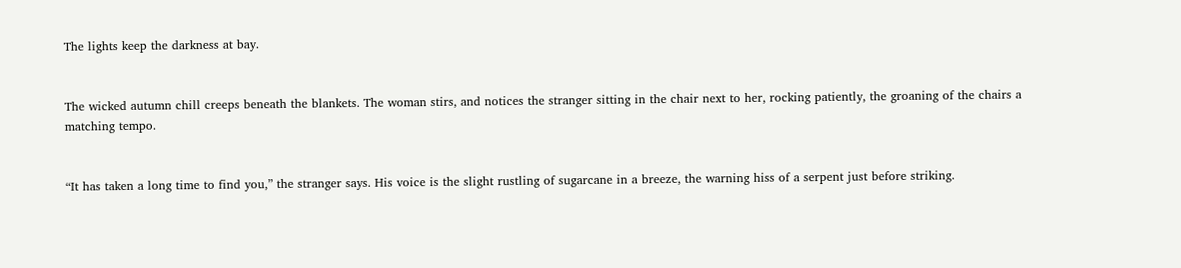The lights keep the darkness at bay.


The wicked autumn chill creeps beneath the blankets. The woman stirs, and notices the stranger sitting in the chair next to her, rocking patiently, the groaning of the chairs a matching tempo.


“It has taken a long time to find you,” the stranger says. His voice is the slight rustling of sugarcane in a breeze, the warning hiss of a serpent just before striking.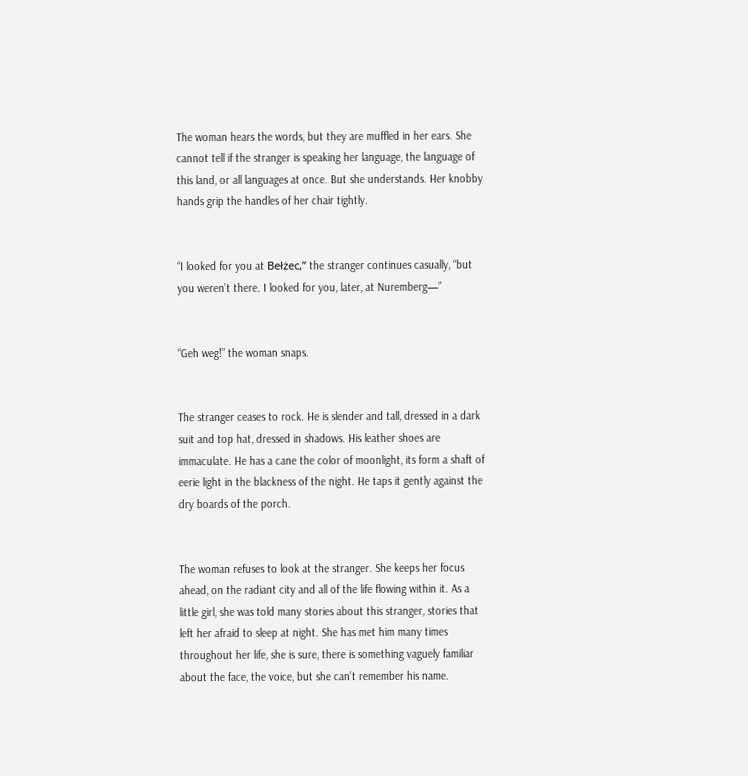The woman hears the words, but they are muffled in her ears. She cannot tell if the stranger is speaking her language, the language of this land, or all languages at once. But she understands. Her knobby hands grip the handles of her chair tightly.


“I looked for you at Bełżec,” the stranger continues casually, “but you weren’t there. I looked for you, later, at Nuremberg—”


“Geh weg!” the woman snaps.


The stranger ceases to rock. He is slender and tall, dressed in a dark suit and top hat, dressed in shadows. His leather shoes are immaculate. He has a cane the color of moonlight, its form a shaft of eerie light in the blackness of the night. He taps it gently against the dry boards of the porch.


The woman refuses to look at the stranger. She keeps her focus ahead, on the radiant city and all of the life flowing within it. As a little girl, she was told many stories about this stranger, stories that left her afraid to sleep at night. She has met him many times throughout her life, she is sure, there is something vaguely familiar about the face, the voice, but she can’t remember his name.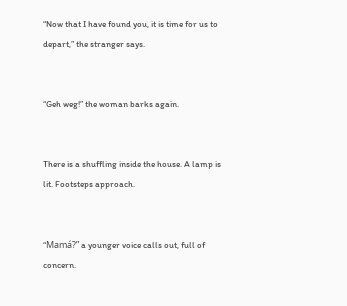“Now that I have found you, it is time for us to depart,” the stranger says.


“Geh weg!” the woman barks again.


There is a shuffling inside the house. A lamp is lit. Footsteps approach.


“Mamá?” a younger voice calls out, full of concern.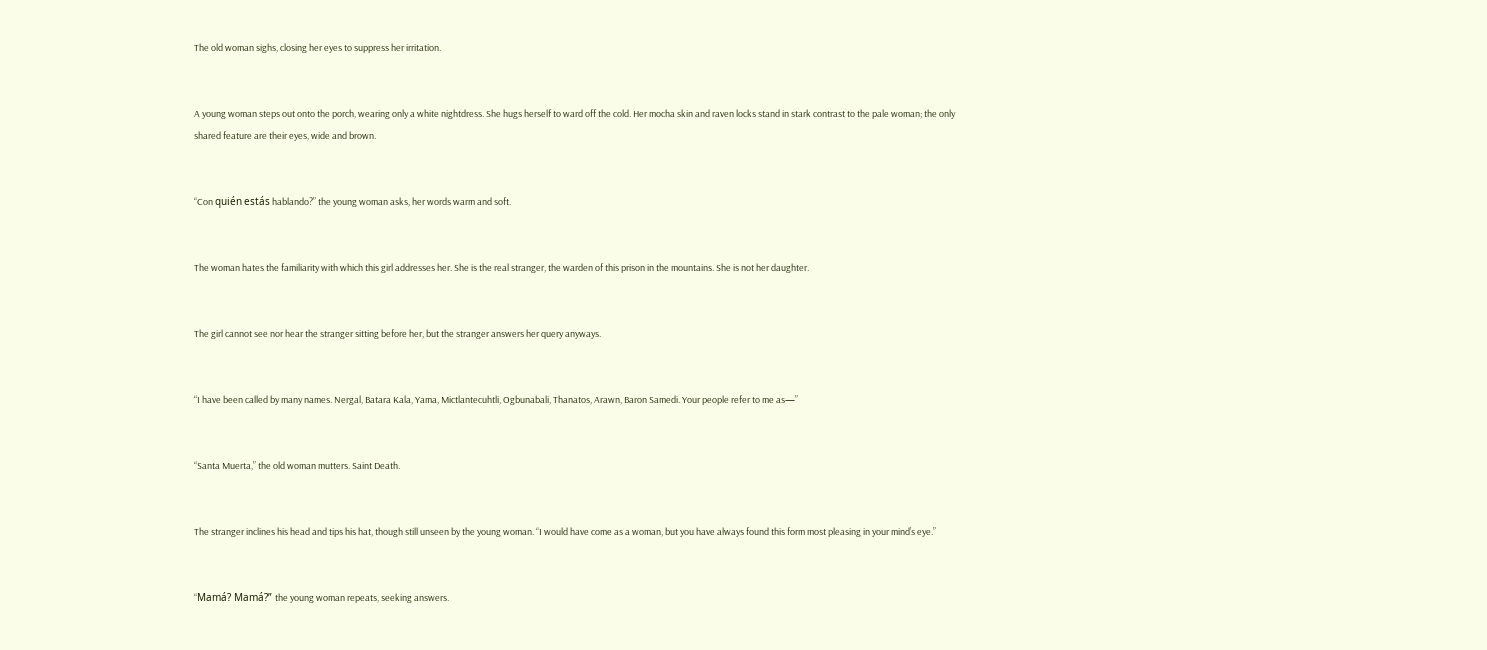The old woman sighs, closing her eyes to suppress her irritation.


A young woman steps out onto the porch, wearing only a white nightdress. She hugs herself to ward off the cold. Her mocha skin and raven locks stand in stark contrast to the pale woman; the only shared feature are their eyes, wide and brown.


“Con quién estás hablando?” the young woman asks, her words warm and soft.


The woman hates the familiarity with which this girl addresses her. She is the real stranger, the warden of this prison in the mountains. She is not her daughter.


The girl cannot see nor hear the stranger sitting before her, but the stranger answers her query anyways.


“I have been called by many names. Nergal, Batara Kala, Yama, Mictlantecuhtli, Ogbunabali, Thanatos, Arawn, Baron Samedi. Your people refer to me as—”


“Santa Muerta,” the old woman mutters. Saint Death.


The stranger inclines his head and tips his hat, though still unseen by the young woman. “I would have come as a woman, but you have always found this form most pleasing in your mind’s eye.”


“Mamá? Mamá?” the young woman repeats, seeking answers.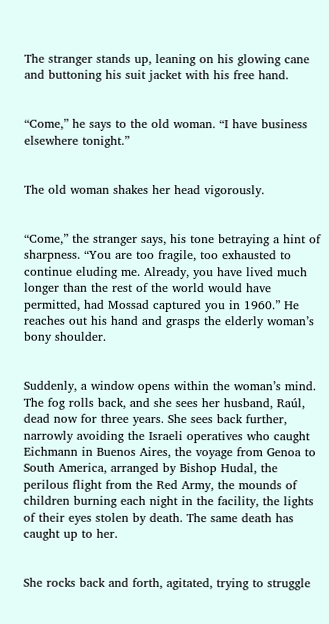The stranger stands up, leaning on his glowing cane and buttoning his suit jacket with his free hand.


“Come,” he says to the old woman. “I have business elsewhere tonight.”


The old woman shakes her head vigorously.


“Come,” the stranger says, his tone betraying a hint of sharpness. “You are too fragile, too exhausted to continue eluding me. Already, you have lived much longer than the rest of the world would have permitted, had Mossad captured you in 1960.” He reaches out his hand and grasps the elderly woman’s bony shoulder.


Suddenly, a window opens within the woman’s mind. The fog rolls back, and she sees her husband, Raúl, dead now for three years. She sees back further, narrowly avoiding the Israeli operatives who caught Eichmann in Buenos Aires, the voyage from Genoa to South America, arranged by Bishop Hudal, the perilous flight from the Red Army, the mounds of children burning each night in the facility, the lights of their eyes stolen by death. The same death has caught up to her.


She rocks back and forth, agitated, trying to struggle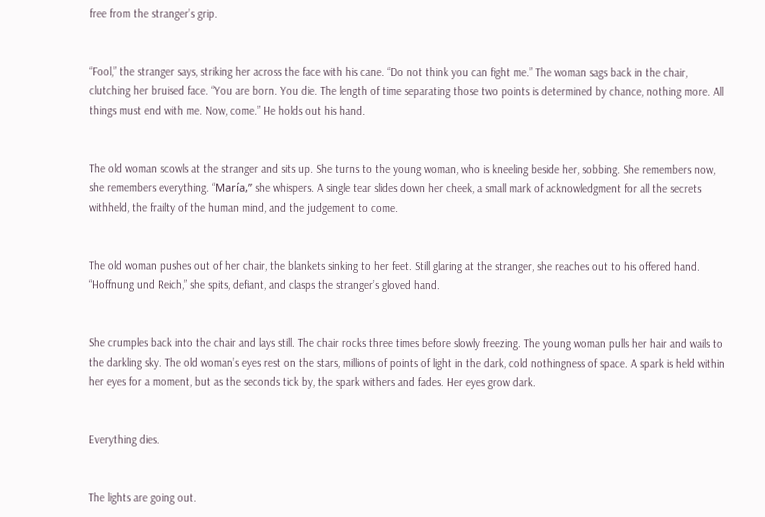free from the stranger’s grip.


“Fool,” the stranger says, striking her across the face with his cane. “Do not think you can fight me.” The woman sags back in the chair, clutching her bruised face. “You are born. You die. The length of time separating those two points is determined by chance, nothing more. All things must end with me. Now, come.” He holds out his hand.


The old woman scowls at the stranger and sits up. She turns to the young woman, who is kneeling beside her, sobbing. She remembers now, she remembers everything. “María,” she whispers. A single tear slides down her cheek, a small mark of acknowledgment for all the secrets withheld, the frailty of the human mind, and the judgement to come.


The old woman pushes out of her chair, the blankets sinking to her feet. Still glaring at the stranger, she reaches out to his offered hand. “Hoffnung und Reich,” she spits, defiant, and clasps the stranger’s gloved hand.


She crumples back into the chair and lays still. The chair rocks three times before slowly freezing. The young woman pulls her hair and wails to the darkling sky. The old woman’s eyes rest on the stars, millions of points of light in the dark, cold nothingness of space. A spark is held within her eyes for a moment, but as the seconds tick by, the spark withers and fades. Her eyes grow dark.


Everything dies.


The lights are going out.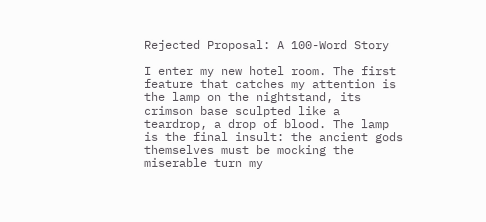Rejected Proposal: A 100-Word Story

I enter my new hotel room. The first feature that catches my attention is the lamp on the nightstand, its crimson base sculpted like a teardrop, a drop of blood. The lamp is the final insult: the ancient gods themselves must be mocking the miserable turn my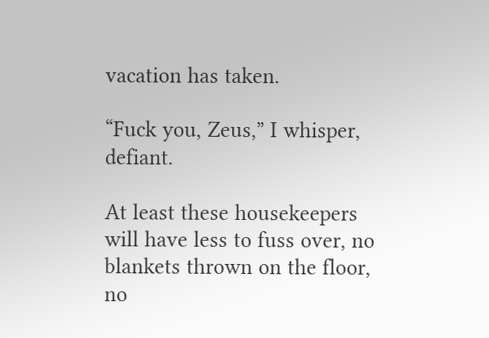vacation has taken.

“Fuck you, Zeus,” I whisper, defiant.

At least these housekeepers will have less to fuss over, no blankets thrown on the floor, no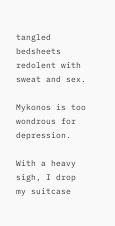tangled bedsheets redolent with sweat and sex.

Mykonos is too wondrous for depression.

With a heavy sigh, I drop my suitcase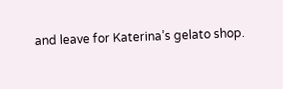and leave for Katerina’s gelato shop.